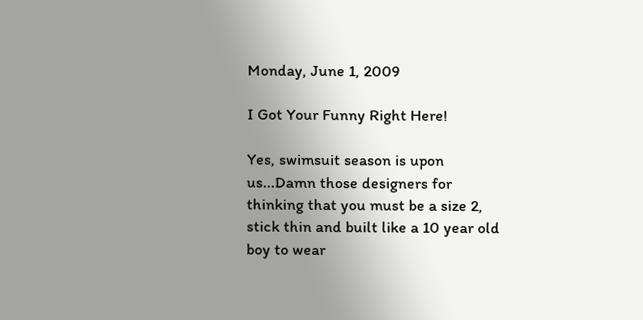Monday, June 1, 2009

I Got Your Funny Right Here!

Yes, swimsuit season is upon us...Damn those designers for thinking that you must be a size 2, stick thin and built like a 10 year old boy to wear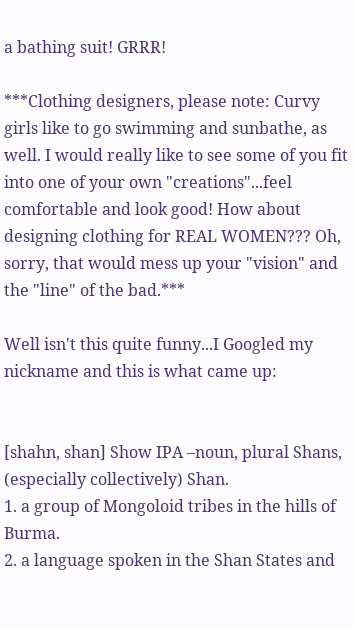a bathing suit! GRRR!

***Clothing designers, please note: Curvy girls like to go swimming and sunbathe, as well. I would really like to see some of you fit into one of your own "creations"...feel comfortable and look good! How about designing clothing for REAL WOMEN??? Oh, sorry, that would mess up your "vision" and the "line" of the bad.***

Well isn't this quite funny...I Googled my nickname and this is what came up:


[shahn, shan] Show IPA –noun, plural Shans, (especially collectively) Shan.
1. a group of Mongoloid tribes in the hills of Burma.
2. a language spoken in the Shan States and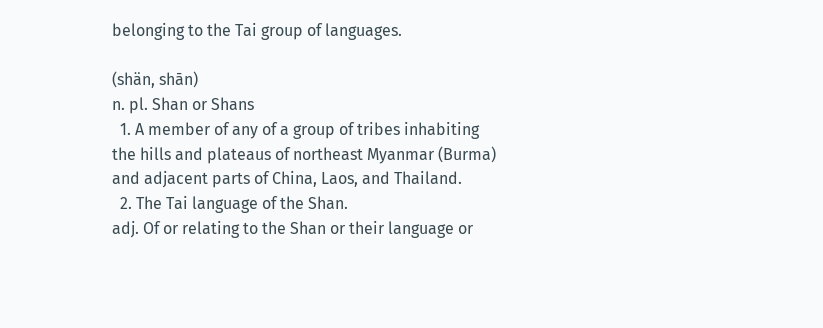belonging to the Tai group of languages.

(shän, shān)
n. pl. Shan or Shans
  1. A member of any of a group of tribes inhabiting the hills and plateaus of northeast Myanmar (Burma) and adjacent parts of China, Laos, and Thailand.
  2. The Tai language of the Shan.
adj. Of or relating to the Shan or their language or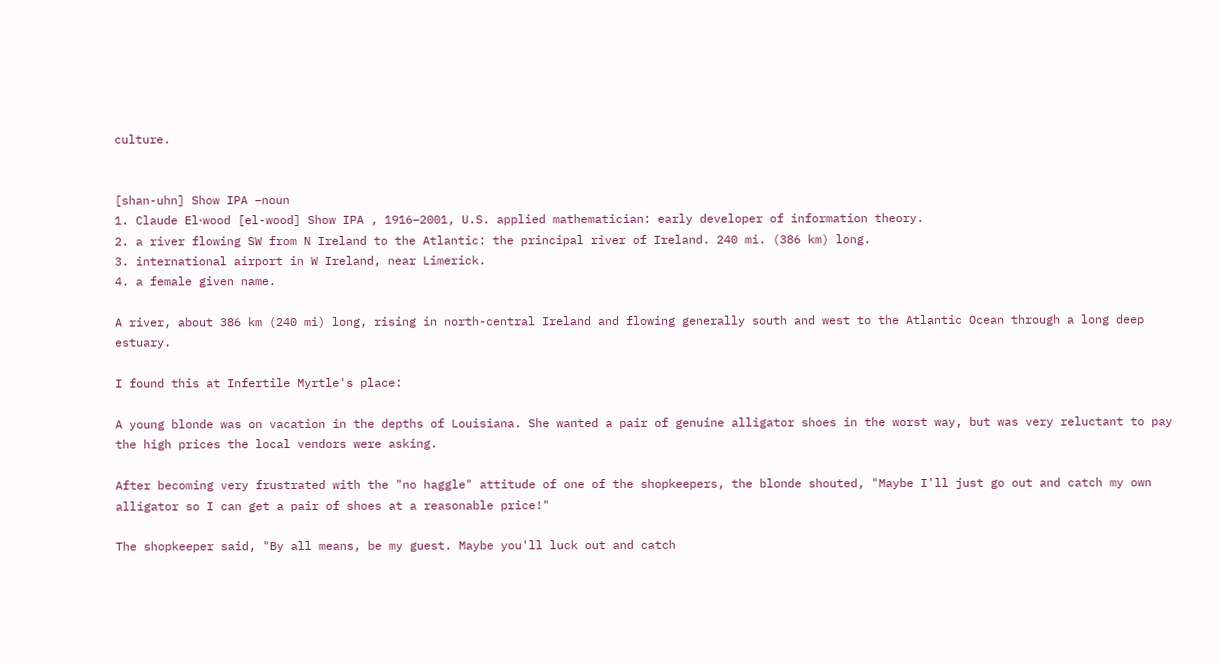culture.


[shan-uhn] Show IPA –noun
1. Claude El⋅wood [el-wood] Show IPA , 1916–2001, U.S. applied mathematician: early developer of information theory.
2. a river flowing SW from N Ireland to the Atlantic: the principal river of Ireland. 240 mi. (386 km) long.
3. international airport in W Ireland, near Limerick.
4. a female given name.

A river, about 386 km (240 mi) long, rising in north-central Ireland and flowing generally south and west to the Atlantic Ocean through a long deep estuary.

I found this at Infertile Myrtle's place:

A young blonde was on vacation in the depths of Louisiana. She wanted a pair of genuine alligator shoes in the worst way, but was very reluctant to pay the high prices the local vendors were asking.

After becoming very frustrated with the "no haggle" attitude of one of the shopkeepers, the blonde shouted, "Maybe I'll just go out and catch my own alligator so I can get a pair of shoes at a reasonable price!"

The shopkeeper said, "By all means, be my guest. Maybe you'll luck out and catch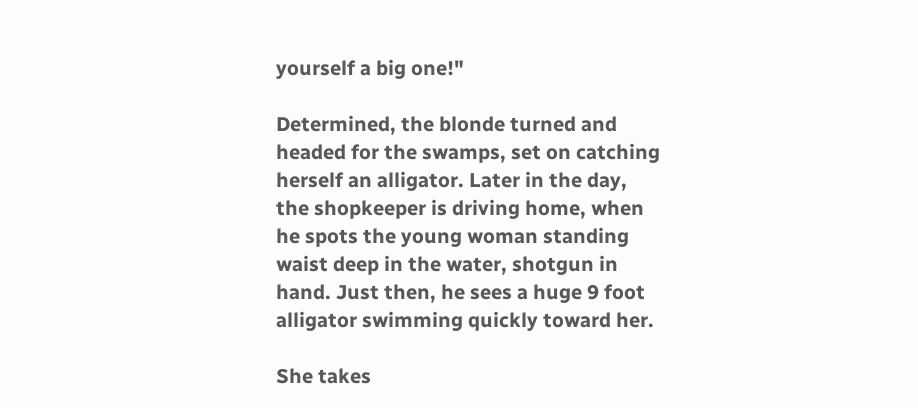yourself a big one!"

Determined, the blonde turned and headed for the swamps, set on catching herself an alligator. Later in the day, the shopkeeper is driving home, when he spots the young woman standing waist deep in the water, shotgun in hand. Just then, he sees a huge 9 foot alligator swimming quickly toward her.

She takes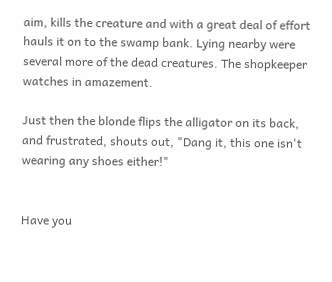aim, kills the creature and with a great deal of effort hauls it on to the swamp bank. Lying nearby were several more of the dead creatures. The shopkeeper watches in amazement.

Just then the blonde flips the alligator on its back, and frustrated, shouts out, "Dang it, this one isn't wearing any shoes either!"


Have you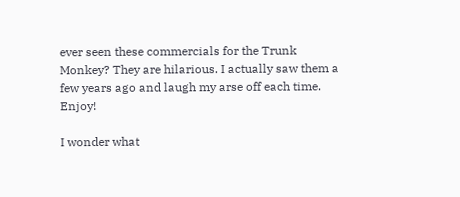ever seen these commercials for the Trunk Monkey? They are hilarious. I actually saw them a few years ago and laugh my arse off each time. Enjoy!

I wonder what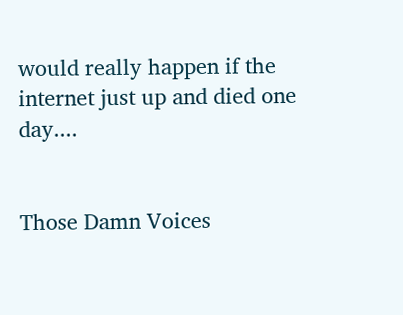would really happen if the internet just up and died one day....


Those Damn Voices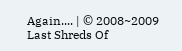Again.... | © 2008~2009 Last Shreds Of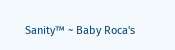Sanity™ ~ Baby Roca's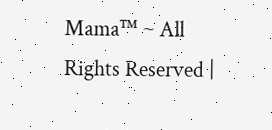Mama™ ~ All Rights Reserved |